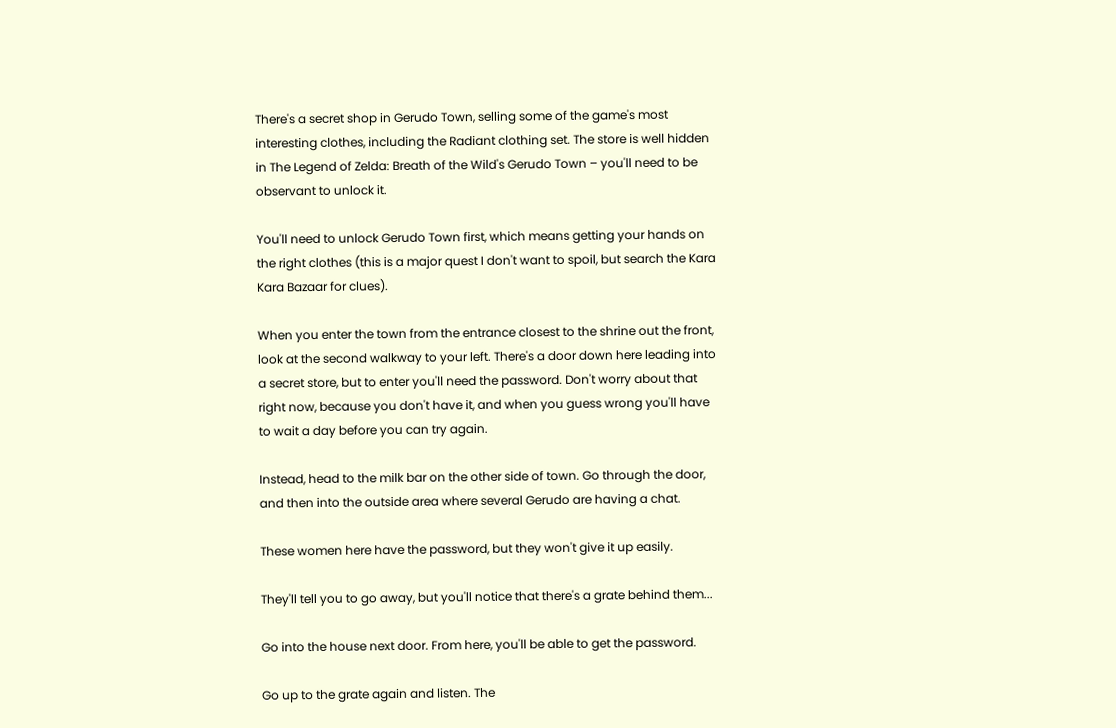There's a secret shop in Gerudo Town, selling some of the game's most interesting clothes, including the Radiant clothing set. The store is well hidden in The Legend of Zelda: Breath of the Wild's Gerudo Town – you'll need to be observant to unlock it.

You'll need to unlock Gerudo Town first, which means getting your hands on the right clothes (this is a major quest I don't want to spoil, but search the Kara Kara Bazaar for clues).

When you enter the town from the entrance closest to the shrine out the front, look at the second walkway to your left. There's a door down here leading into a secret store, but to enter you'll need the password. Don't worry about that right now, because you don't have it, and when you guess wrong you'll have to wait a day before you can try again.

Instead, head to the milk bar on the other side of town. Go through the door, and then into the outside area where several Gerudo are having a chat.

These women here have the password, but they won't give it up easily.

They'll tell you to go away, but you'll notice that there's a grate behind them...

Go into the house next door. From here, you'll be able to get the password.

Go up to the grate again and listen. The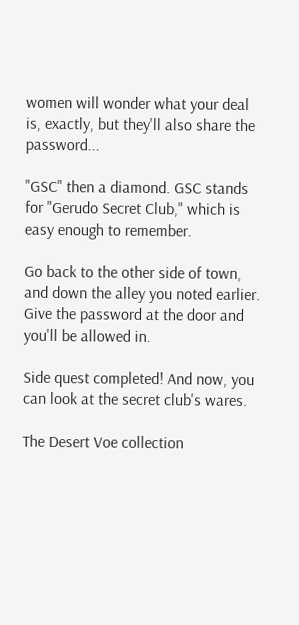women will wonder what your deal is, exactly, but they'll also share the password...

"GSC" then a diamond. GSC stands for "Gerudo Secret Club," which is easy enough to remember.

Go back to the other side of town, and down the alley you noted earlier. Give the password at the door and you'll be allowed in.

Side quest completed! And now, you can look at the secret club's wares.

The Desert Voe collection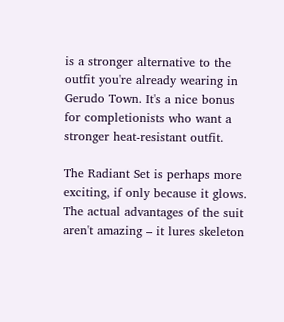is a stronger alternative to the outfit you're already wearing in Gerudo Town. It's a nice bonus for completionists who want a stronger heat-resistant outfit.

The Radiant Set is perhaps more exciting, if only because it glows. The actual advantages of the suit aren't amazing – it lures skeleton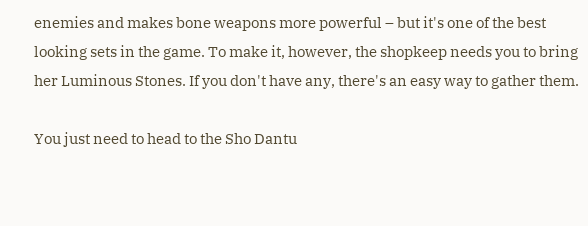enemies and makes bone weapons more powerful – but it's one of the best looking sets in the game. To make it, however, the shopkeep needs you to bring her Luminous Stones. If you don't have any, there's an easy way to gather them.

You just need to head to the Sho Dantu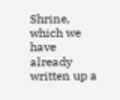Shrine, which we have already written up a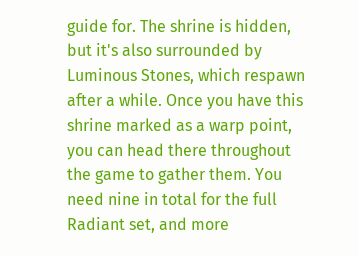guide for. The shrine is hidden, but it's also surrounded by Luminous Stones, which respawn after a while. Once you have this shrine marked as a warp point, you can head there throughout the game to gather them. You need nine in total for the full Radiant set, and more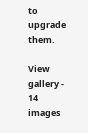to upgrade them.

View gallery - 14 images